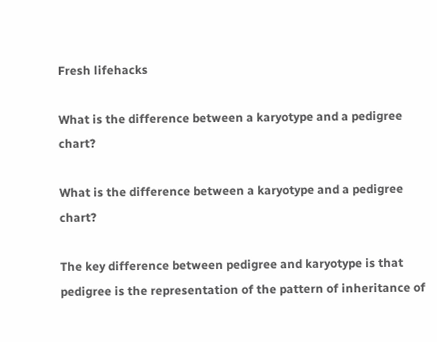Fresh lifehacks

What is the difference between a karyotype and a pedigree chart?

What is the difference between a karyotype and a pedigree chart?

The key difference between pedigree and karyotype is that pedigree is the representation of the pattern of inheritance of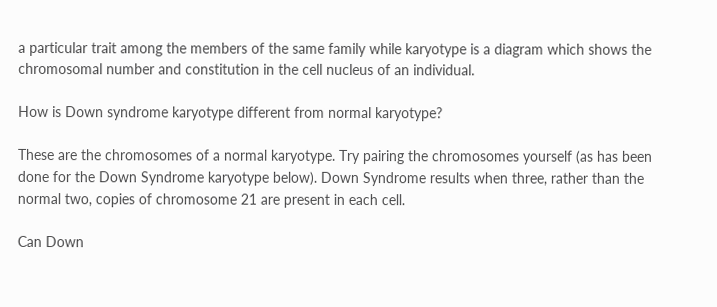a particular trait among the members of the same family while karyotype is a diagram which shows the chromosomal number and constitution in the cell nucleus of an individual.

How is Down syndrome karyotype different from normal karyotype?

These are the chromosomes of a normal karyotype. Try pairing the chromosomes yourself (as has been done for the Down Syndrome karyotype below). Down Syndrome results when three, rather than the normal two, copies of chromosome 21 are present in each cell.

Can Down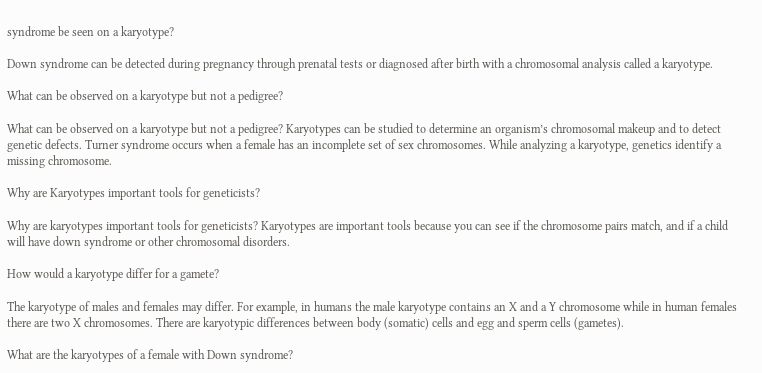syndrome be seen on a karyotype?

Down syndrome can be detected during pregnancy through prenatal tests or diagnosed after birth with a chromosomal analysis called a karyotype.

What can be observed on a karyotype but not a pedigree?

What can be observed on a karyotype but not a pedigree? Karyotypes can be studied to determine an organism’s chromosomal makeup and to detect genetic defects. Turner syndrome occurs when a female has an incomplete set of sex chromosomes. While analyzing a karyotype, genetics identify a missing chromosome.

Why are Karyotypes important tools for geneticists?

Why are karyotypes important tools for geneticists? Karyotypes are important tools because you can see if the chromosome pairs match, and if a child will have down syndrome or other chromosomal disorders.

How would a karyotype differ for a gamete?

The karyotype of males and females may differ. For example, in humans the male karyotype contains an X and a Y chromosome while in human females there are two X chromosomes. There are karyotypic differences between body (somatic) cells and egg and sperm cells (gametes).

What are the karyotypes of a female with Down syndrome?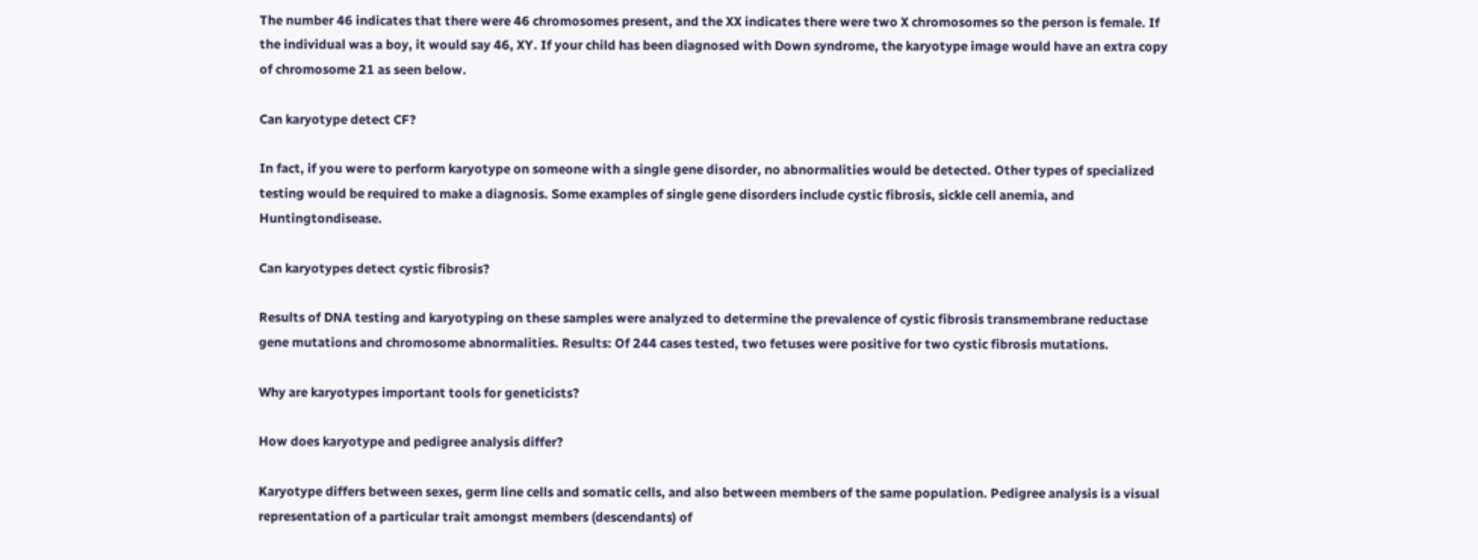The number 46 indicates that there were 46 chromosomes present, and the XX indicates there were two X chromosomes so the person is female. If the individual was a boy, it would say 46, XY. If your child has been diagnosed with Down syndrome, the karyotype image would have an extra copy of chromosome 21 as seen below.

Can karyotype detect CF?

In fact, if you were to perform karyotype on someone with a single gene disorder, no abnormalities would be detected. Other types of specialized testing would be required to make a diagnosis. Some examples of single gene disorders include cystic fibrosis, sickle cell anemia, and Huntingtondisease.

Can karyotypes detect cystic fibrosis?

Results of DNA testing and karyotyping on these samples were analyzed to determine the prevalence of cystic fibrosis transmembrane reductase gene mutations and chromosome abnormalities. Results: Of 244 cases tested, two fetuses were positive for two cystic fibrosis mutations.

Why are karyotypes important tools for geneticists?

How does karyotype and pedigree analysis differ?

Karyotype differs between sexes, germ line cells and somatic cells, and also between members of the same population. Pedigree analysis is a visual representation of a particular trait amongst members (descendants) of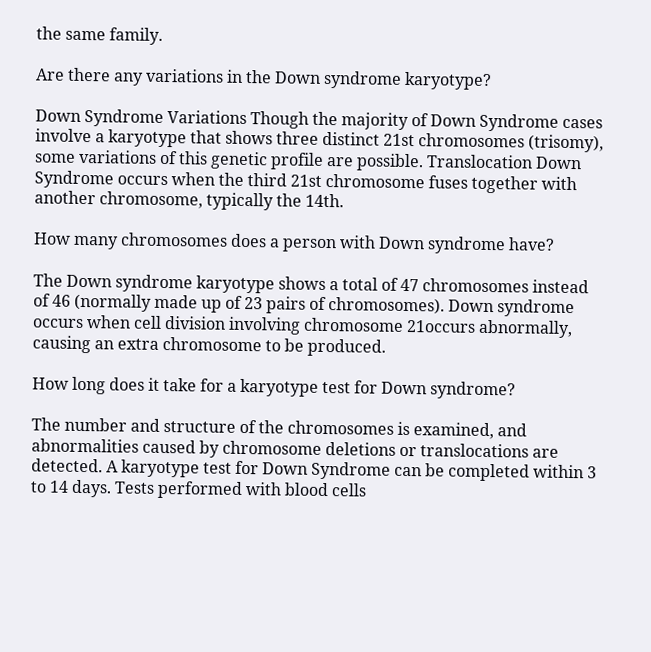the same family.

Are there any variations in the Down syndrome karyotype?

Down Syndrome Variations Though the majority of Down Syndrome cases involve a karyotype that shows three distinct 21st chromosomes (trisomy), some variations of this genetic profile are possible. Translocation Down Syndrome occurs when the third 21st chromosome fuses together with another chromosome, typically the 14th.

How many chromosomes does a person with Down syndrome have?

The Down syndrome karyotype shows a total of 47 chromosomes instead of 46 (normally made up of 23 pairs of chromosomes). Down syndrome occurs when cell division involving chromosome 21occurs abnormally, causing an extra chromosome to be produced.

How long does it take for a karyotype test for Down syndrome?

The number and structure of the chromosomes is examined, and abnormalities caused by chromosome deletions or translocations are detected. A karyotype test for Down Syndrome can be completed within 3 to 14 days. Tests performed with blood cells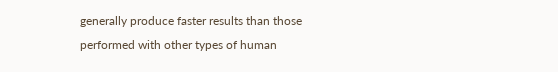generally produce faster results than those performed with other types of human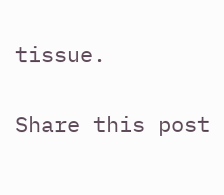tissue.

Share this post